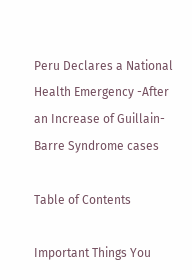Peru Declares a National Health Emergency -After an Increase of Guillain-Barre Syndrome cases

Table of Contents

Important Things You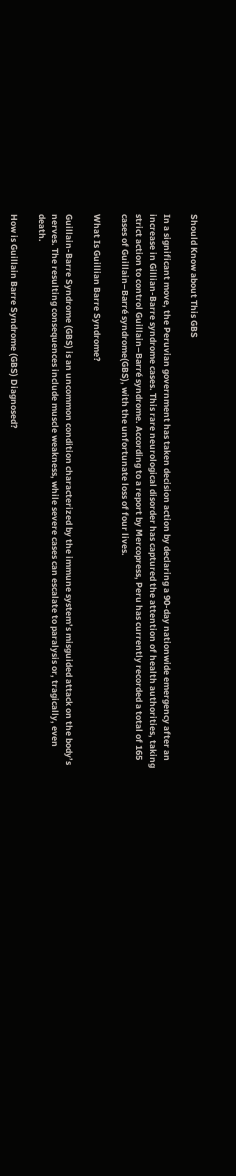Should Know about This GBS

In a significant move, the Peruvian government has taken decision action by declaring a 90-day nationwide emergency after an increase in Gillian-Barre syndrome cases. This rare neurological disorder has captured the attention of health authorities, taking strict action to control Guillain–Barré syndrome. According to a report by Mercopress, Peru has currently recorded a total of 165 cases of Guillain–Barré syndrome(GBS), with the unfortunate loss of four lives.

What Is Guillian Barre Syndrome?

Guillain-Barre Syndrome (GBS) is an uncommon condition characterized by the immune system’s misguided attack on the body’s nerves. The resulting consequences include muscle weakness, while severe cases can escalate to paralysis or, tragically, even death.

How is Guillain Barre Syndrome (GBS) Diagnosed?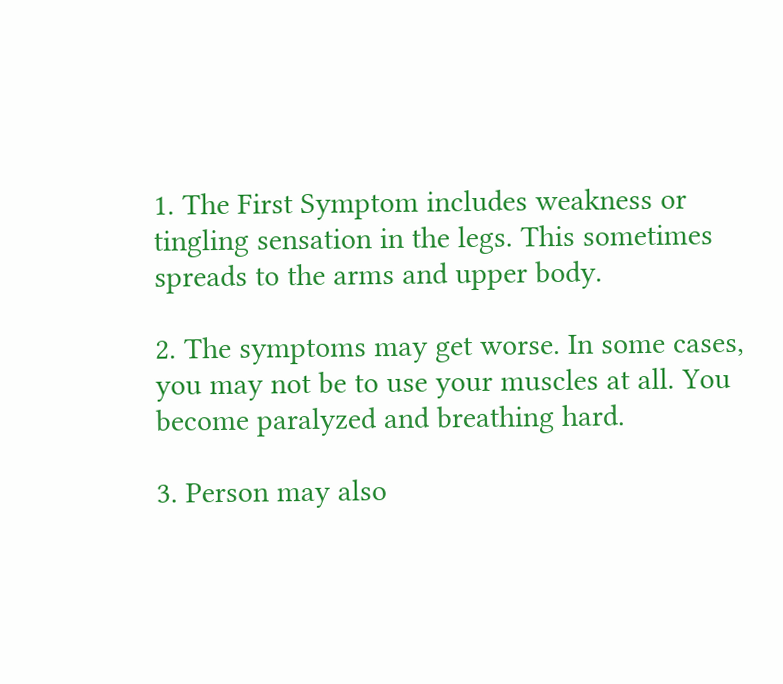1. The First Symptom includes weakness or tingling sensation in the legs. This sometimes spreads to the arms and upper body.

2. The symptoms may get worse. In some cases, you may not be to use your muscles at all. You become paralyzed and breathing hard.

3. Person may also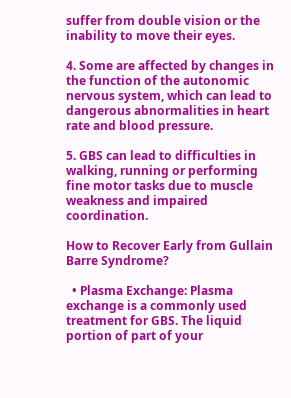suffer from double vision or the inability to move their eyes.

4. Some are affected by changes in the function of the autonomic nervous system, which can lead to dangerous abnormalities in heart rate and blood pressure.

5. GBS can lead to difficulties in walking, running or performing fine motor tasks due to muscle weakness and impaired coordination.

How to Recover Early from Gullain Barre Syndrome?

  • Plasma Exchange: Plasma exchange is a commonly used treatment for GBS. The liquid portion of part of your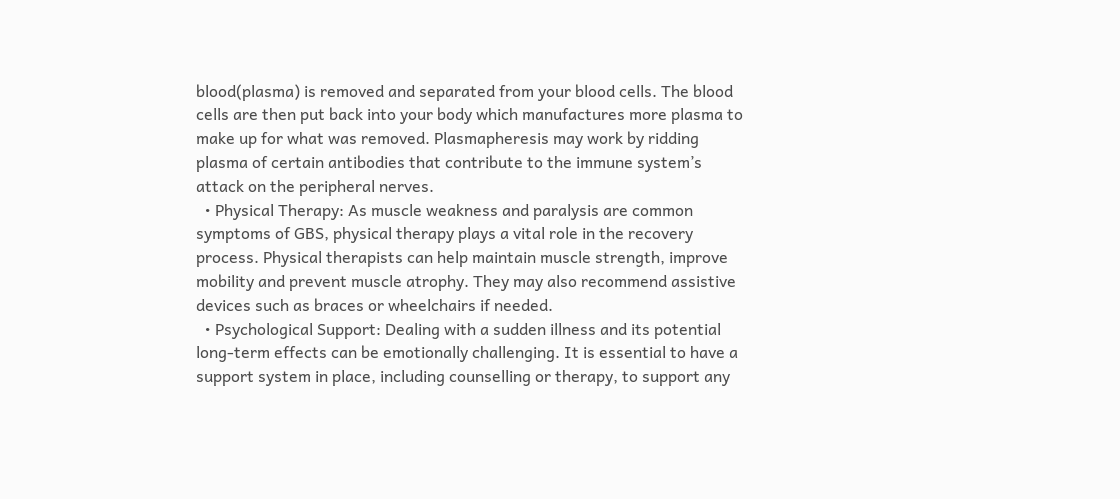blood(plasma) is removed and separated from your blood cells. The blood cells are then put back into your body which manufactures more plasma to make up for what was removed. Plasmapheresis may work by ridding plasma of certain antibodies that contribute to the immune system’s attack on the peripheral nerves.
  • Physical Therapy: As muscle weakness and paralysis are common symptoms of GBS, physical therapy plays a vital role in the recovery process. Physical therapists can help maintain muscle strength, improve mobility and prevent muscle atrophy. They may also recommend assistive devices such as braces or wheelchairs if needed.
  • Psychological Support: Dealing with a sudden illness and its potential long-term effects can be emotionally challenging. It is essential to have a support system in place, including counselling or therapy, to support any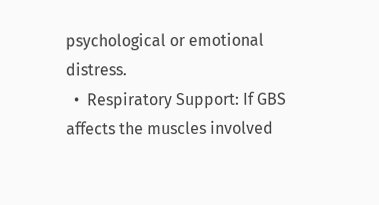psychological or emotional distress.
  •  Respiratory Support: If GBS affects the muscles involved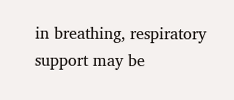in breathing, respiratory support may be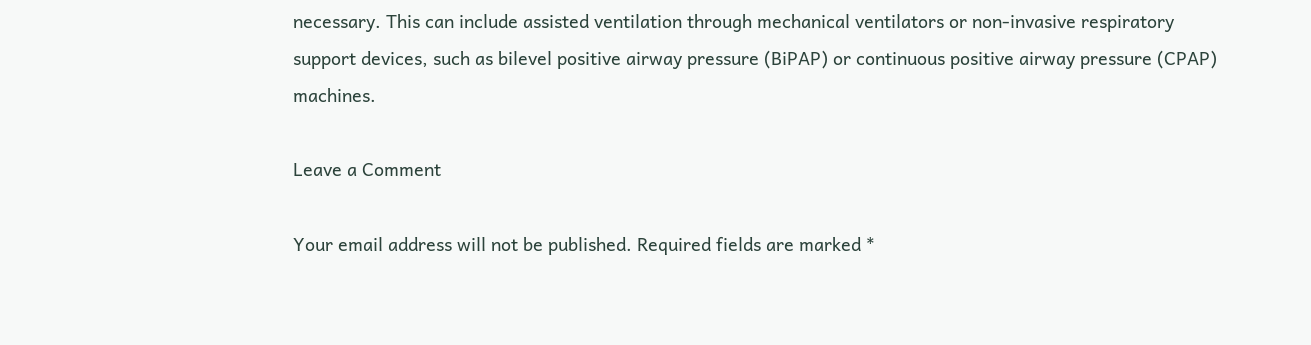necessary. This can include assisted ventilation through mechanical ventilators or non-invasive respiratory support devices, such as bilevel positive airway pressure (BiPAP) or continuous positive airway pressure (CPAP) machines.

Leave a Comment

Your email address will not be published. Required fields are marked *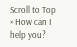Scroll to Top
× How can I help you?